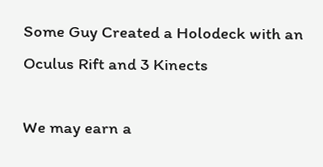Some Guy Created a Holodeck with an Oculus Rift and 3 Kinects

We may earn a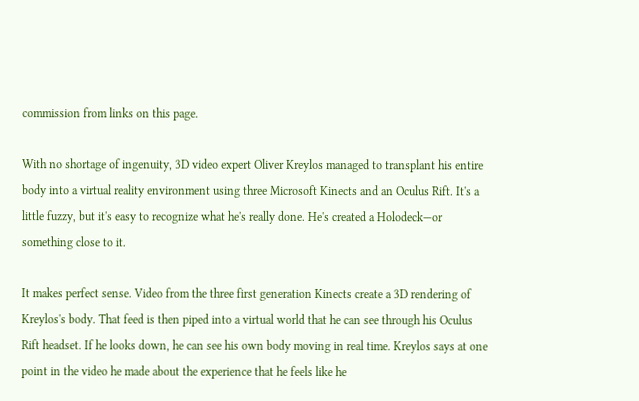commission from links on this page.

With no shortage of ingenuity, 3D video expert Oliver Kreylos managed to transplant his entire body into a virtual reality environment using three Microsoft Kinects and an Oculus Rift. It's a little fuzzy, but it's easy to recognize what he's really done. He's created a Holodeck—or something close to it.

It makes perfect sense. Video from the three first generation Kinects create a 3D rendering of Kreylos's body. That feed is then piped into a virtual world that he can see through his Oculus Rift headset. If he looks down, he can see his own body moving in real time. Kreylos says at one point in the video he made about the experience that he feels like he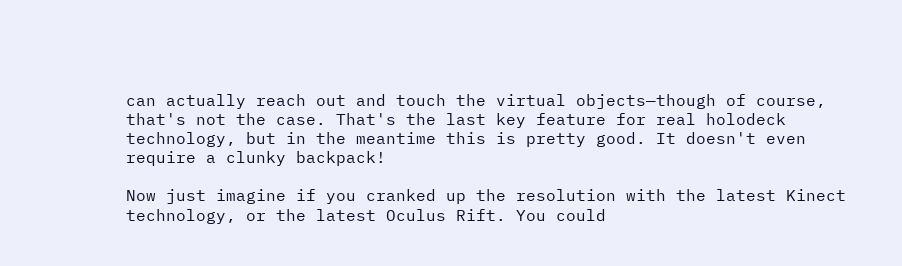can actually reach out and touch the virtual objects—though of course, that's not the case. That's the last key feature for real holodeck technology, but in the meantime this is pretty good. It doesn't even require a clunky backpack!

Now just imagine if you cranked up the resolution with the latest Kinect technology, or the latest Oculus Rift. You could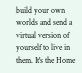build your own worlds and send a virtual version of yourself to live in them. It's the Home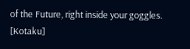of the Future, right inside your goggles. [Kotaku]